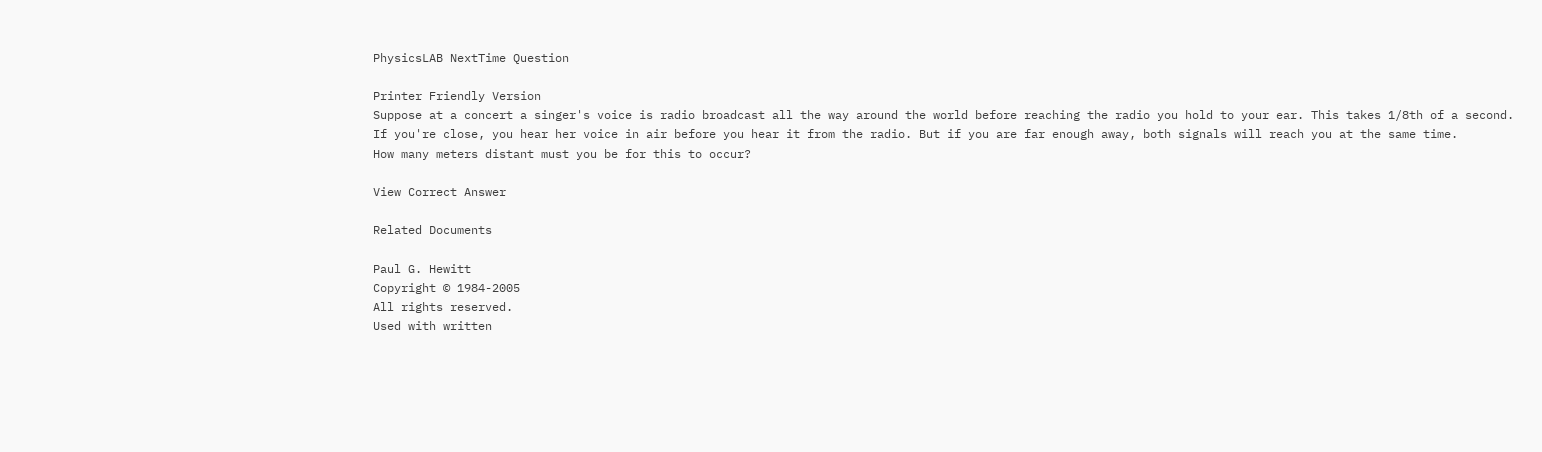PhysicsLAB NextTime Question

Printer Friendly Version
Suppose at a concert a singer's voice is radio broadcast all the way around the world before reaching the radio you hold to your ear. This takes 1/8th of a second.
If you're close, you hear her voice in air before you hear it from the radio. But if you are far enough away, both signals will reach you at the same time.
How many meters distant must you be for this to occur?

View Correct Answer

Related Documents

Paul G. Hewitt
Copyright © 1984-2005
All rights reserved.
Used with written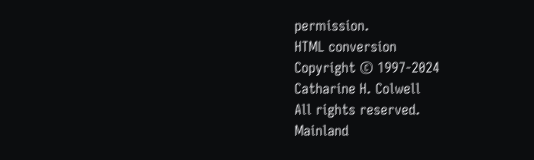permission.
HTML conversion
Copyright © 1997-2024
Catharine H. Colwell
All rights reserved.
Mainland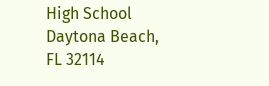High School
Daytona Beach, FL 32114